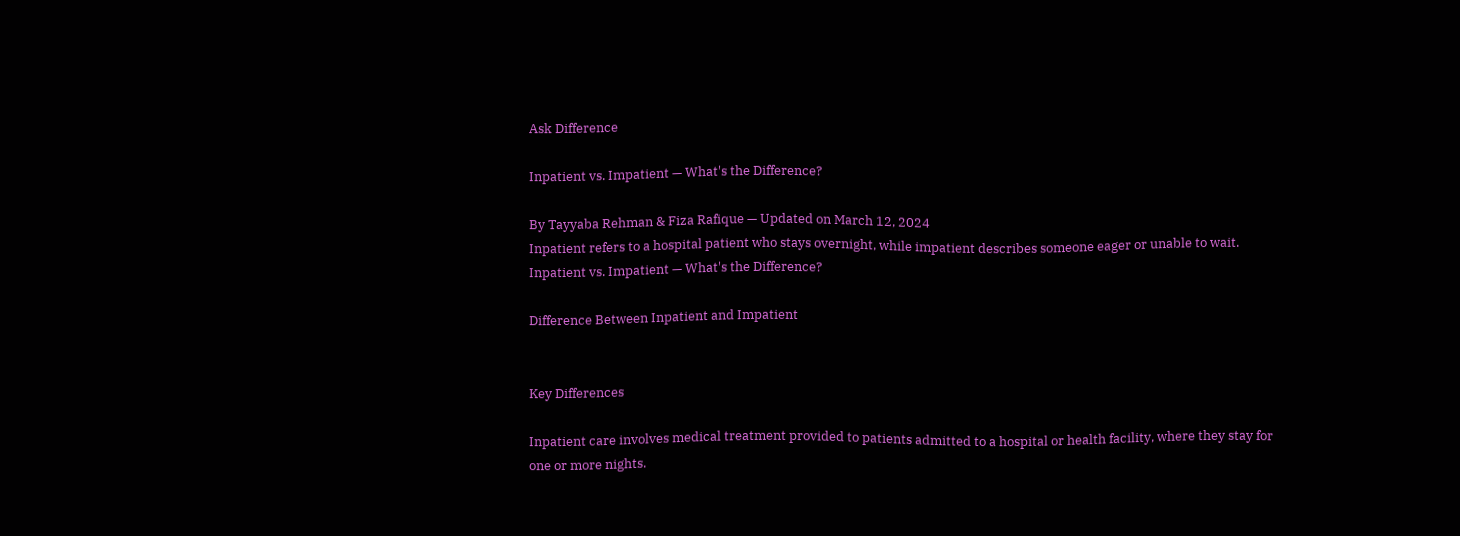Ask Difference

Inpatient vs. Impatient — What's the Difference?

By Tayyaba Rehman & Fiza Rafique — Updated on March 12, 2024
Inpatient refers to a hospital patient who stays overnight, while impatient describes someone eager or unable to wait.
Inpatient vs. Impatient — What's the Difference?

Difference Between Inpatient and Impatient


Key Differences

Inpatient care involves medical treatment provided to patients admitted to a hospital or health facility, where they stay for one or more nights.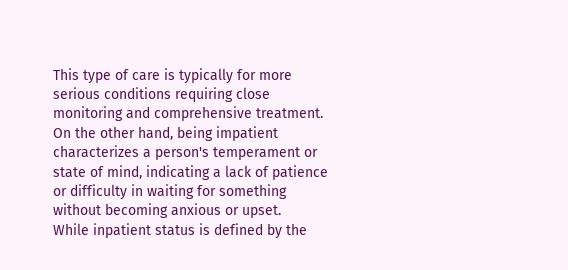This type of care is typically for more serious conditions requiring close monitoring and comprehensive treatment. On the other hand, being impatient characterizes a person's temperament or state of mind, indicating a lack of patience or difficulty in waiting for something without becoming anxious or upset.
While inpatient status is defined by the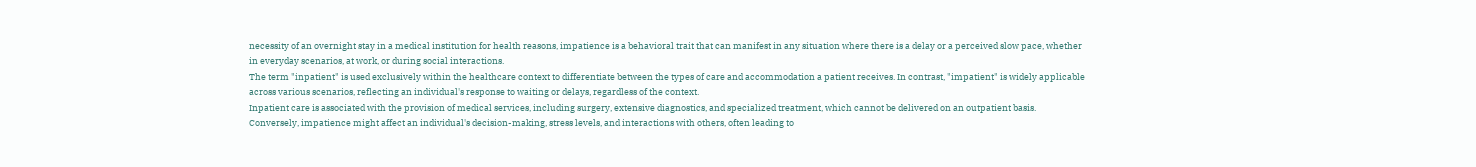necessity of an overnight stay in a medical institution for health reasons, impatience is a behavioral trait that can manifest in any situation where there is a delay or a perceived slow pace, whether in everyday scenarios, at work, or during social interactions.
The term "inpatient" is used exclusively within the healthcare context to differentiate between the types of care and accommodation a patient receives. In contrast, "impatient" is widely applicable across various scenarios, reflecting an individual's response to waiting or delays, regardless of the context.
Inpatient care is associated with the provision of medical services, including surgery, extensive diagnostics, and specialized treatment, which cannot be delivered on an outpatient basis. Conversely, impatience might affect an individual's decision-making, stress levels, and interactions with others, often leading to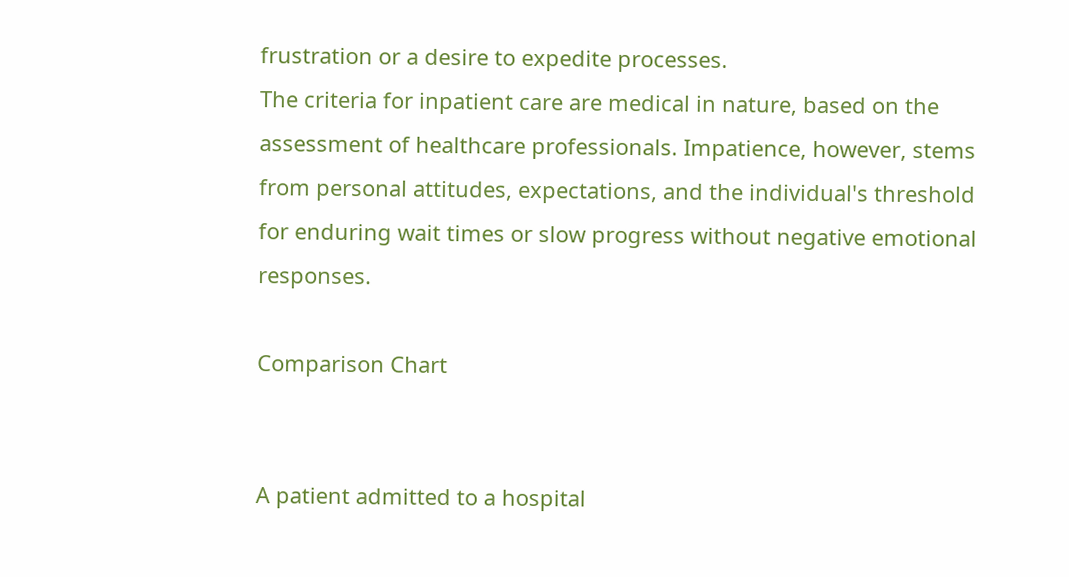frustration or a desire to expedite processes.
The criteria for inpatient care are medical in nature, based on the assessment of healthcare professionals. Impatience, however, stems from personal attitudes, expectations, and the individual's threshold for enduring wait times or slow progress without negative emotional responses.

Comparison Chart


A patient admitted to a hospital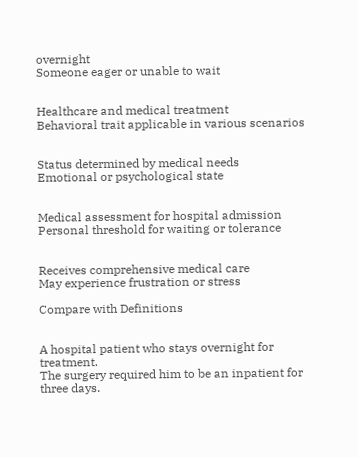overnight
Someone eager or unable to wait


Healthcare and medical treatment
Behavioral trait applicable in various scenarios


Status determined by medical needs
Emotional or psychological state


Medical assessment for hospital admission
Personal threshold for waiting or tolerance


Receives comprehensive medical care
May experience frustration or stress

Compare with Definitions


A hospital patient who stays overnight for treatment.
The surgery required him to be an inpatient for three days.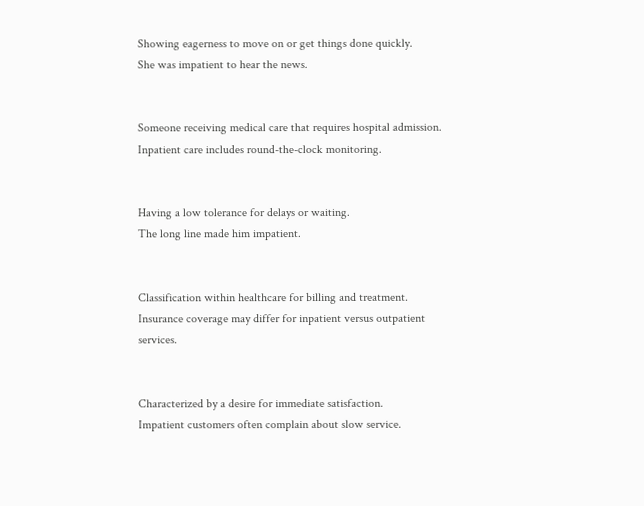Showing eagerness to move on or get things done quickly.
She was impatient to hear the news.


Someone receiving medical care that requires hospital admission.
Inpatient care includes round-the-clock monitoring.


Having a low tolerance for delays or waiting.
The long line made him impatient.


Classification within healthcare for billing and treatment.
Insurance coverage may differ for inpatient versus outpatient services.


Characterized by a desire for immediate satisfaction.
Impatient customers often complain about slow service.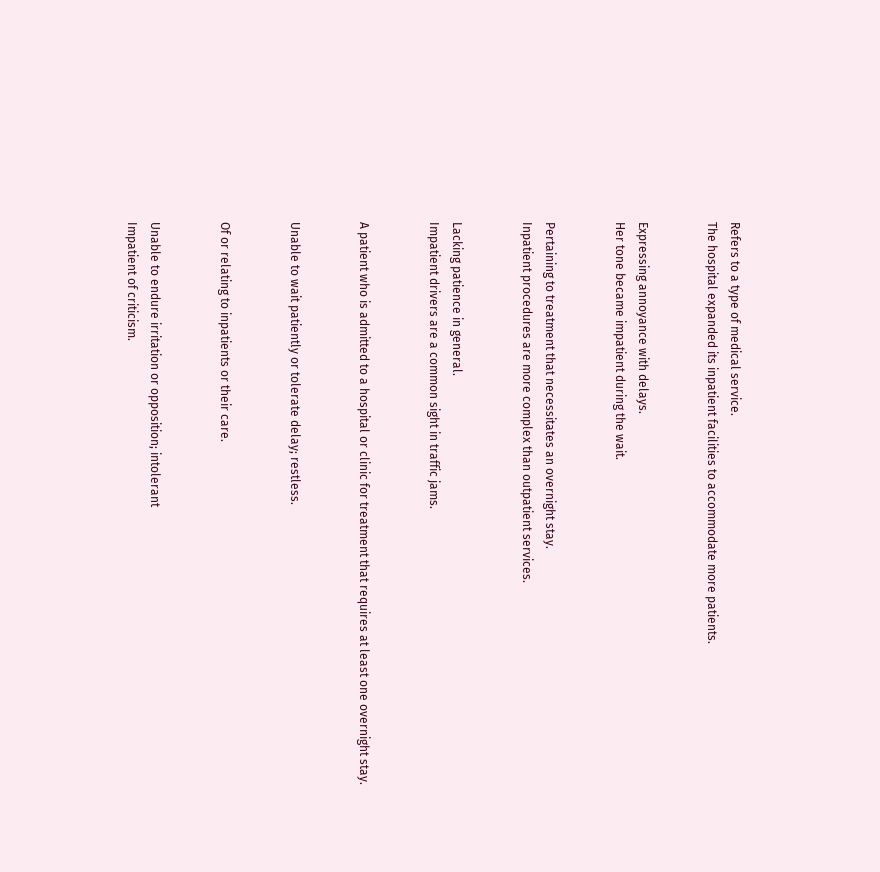Refers to a type of medical service.
The hospital expanded its inpatient facilities to accommodate more patients.


Expressing annoyance with delays.
Her tone became impatient during the wait.


Pertaining to treatment that necessitates an overnight stay.
Inpatient procedures are more complex than outpatient services.


Lacking patience in general.
Impatient drivers are a common sight in traffic jams.


A patient who is admitted to a hospital or clinic for treatment that requires at least one overnight stay.


Unable to wait patiently or tolerate delay; restless.


Of or relating to inpatients or their care.


Unable to endure irritation or opposition; intolerant
Impatient of criticism.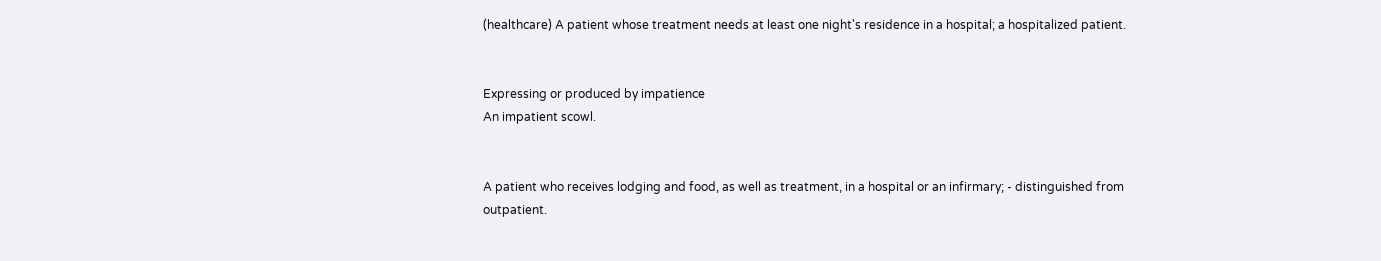(healthcare) A patient whose treatment needs at least one night's residence in a hospital; a hospitalized patient.


Expressing or produced by impatience
An impatient scowl.


A patient who receives lodging and food, as well as treatment, in a hospital or an infirmary; - distinguished from outpatient.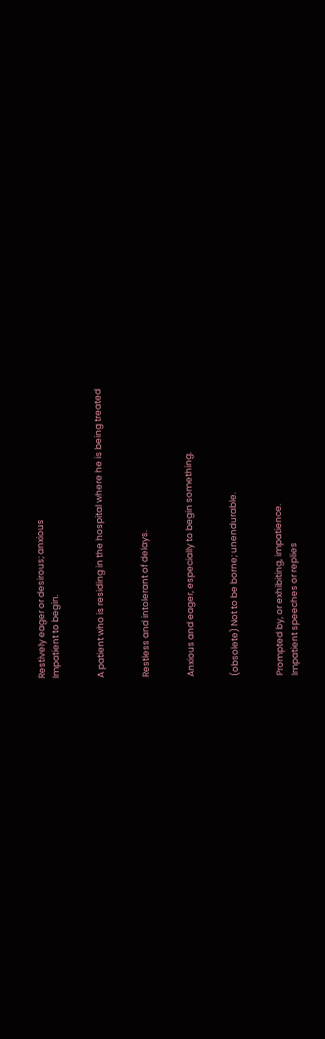Restively eager or desirous; anxious
Impatient to begin.


A patient who is residing in the hospital where he is being treated


Restless and intolerant of delays.


Anxious and eager, especially to begin something.


(obsolete) Not to be borne; unendurable.


Prompted by, or exhibiting, impatience.
Impatient speeches or replies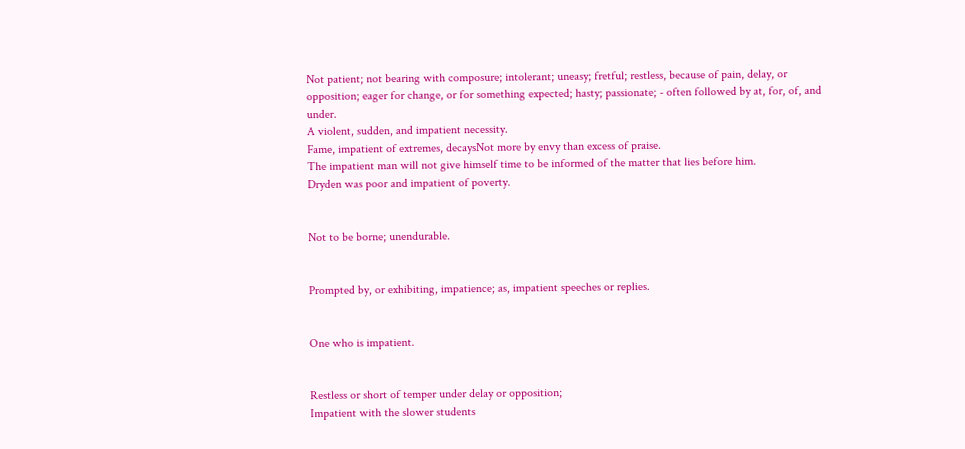Not patient; not bearing with composure; intolerant; uneasy; fretful; restless, because of pain, delay, or opposition; eager for change, or for something expected; hasty; passionate; - often followed by at, for, of, and under.
A violent, sudden, and impatient necessity.
Fame, impatient of extremes, decaysNot more by envy than excess of praise.
The impatient man will not give himself time to be informed of the matter that lies before him.
Dryden was poor and impatient of poverty.


Not to be borne; unendurable.


Prompted by, or exhibiting, impatience; as, impatient speeches or replies.


One who is impatient.


Restless or short of temper under delay or opposition;
Impatient with the slower students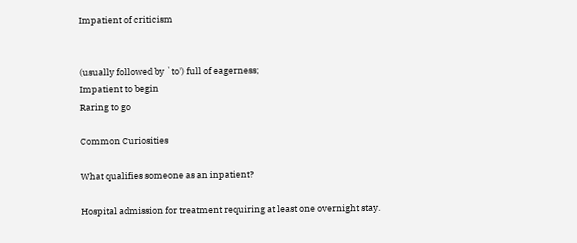Impatient of criticism


(usually followed by `to') full of eagerness;
Impatient to begin
Raring to go

Common Curiosities

What qualifies someone as an inpatient?

Hospital admission for treatment requiring at least one overnight stay.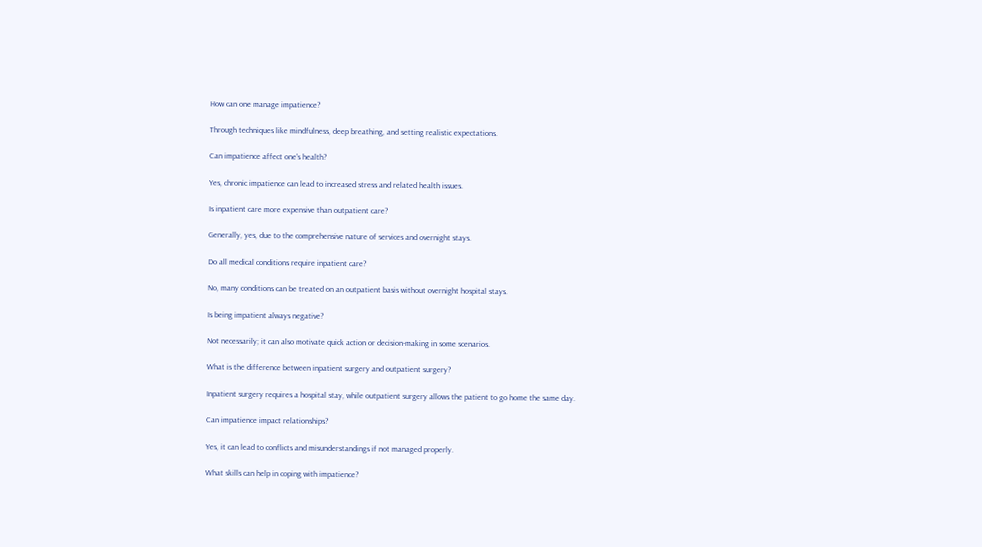How can one manage impatience?

Through techniques like mindfulness, deep breathing, and setting realistic expectations.

Can impatience affect one's health?

Yes, chronic impatience can lead to increased stress and related health issues.

Is inpatient care more expensive than outpatient care?

Generally, yes, due to the comprehensive nature of services and overnight stays.

Do all medical conditions require inpatient care?

No, many conditions can be treated on an outpatient basis without overnight hospital stays.

Is being impatient always negative?

Not necessarily; it can also motivate quick action or decision-making in some scenarios.

What is the difference between inpatient surgery and outpatient surgery?

Inpatient surgery requires a hospital stay, while outpatient surgery allows the patient to go home the same day.

Can impatience impact relationships?

Yes, it can lead to conflicts and misunderstandings if not managed properly.

What skills can help in coping with impatience?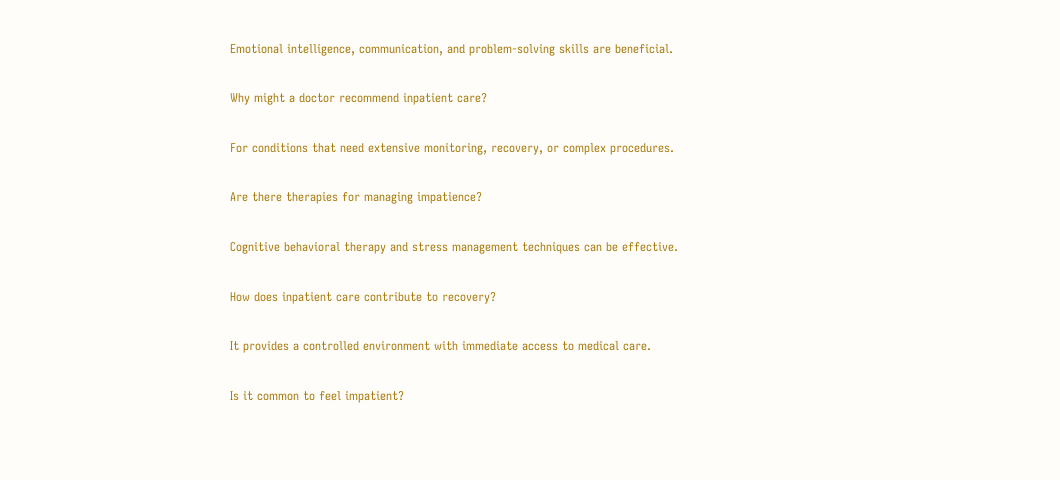Emotional intelligence, communication, and problem-solving skills are beneficial.

Why might a doctor recommend inpatient care?

For conditions that need extensive monitoring, recovery, or complex procedures.

Are there therapies for managing impatience?

Cognitive behavioral therapy and stress management techniques can be effective.

How does inpatient care contribute to recovery?

It provides a controlled environment with immediate access to medical care.

Is it common to feel impatient?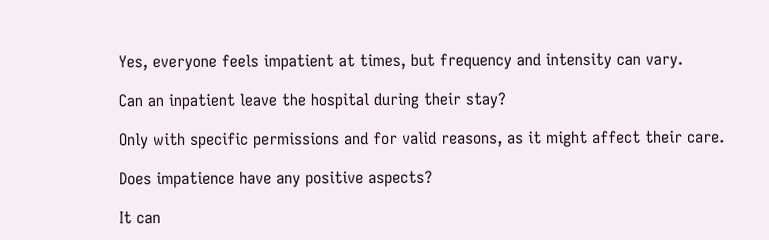Yes, everyone feels impatient at times, but frequency and intensity can vary.

Can an inpatient leave the hospital during their stay?

Only with specific permissions and for valid reasons, as it might affect their care.

Does impatience have any positive aspects?

It can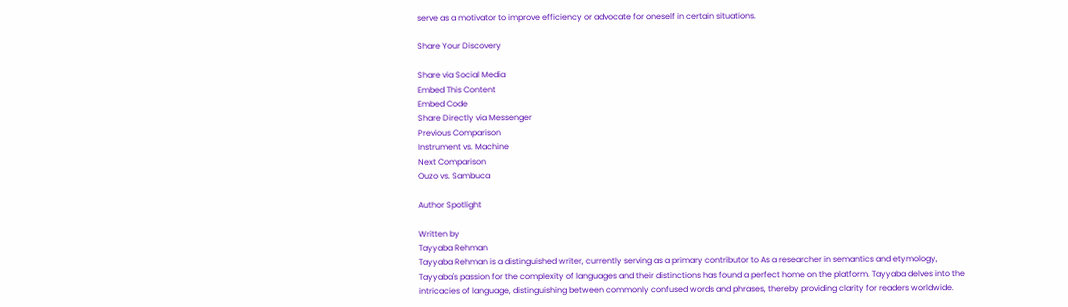serve as a motivator to improve efficiency or advocate for oneself in certain situations.

Share Your Discovery

Share via Social Media
Embed This Content
Embed Code
Share Directly via Messenger
Previous Comparison
Instrument vs. Machine
Next Comparison
Ouzo vs. Sambuca

Author Spotlight

Written by
Tayyaba Rehman
Tayyaba Rehman is a distinguished writer, currently serving as a primary contributor to As a researcher in semantics and etymology, Tayyaba's passion for the complexity of languages and their distinctions has found a perfect home on the platform. Tayyaba delves into the intricacies of language, distinguishing between commonly confused words and phrases, thereby providing clarity for readers worldwide.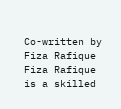Co-written by
Fiza Rafique
Fiza Rafique is a skilled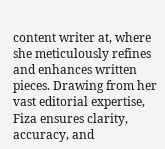content writer at, where she meticulously refines and enhances written pieces. Drawing from her vast editorial expertise, Fiza ensures clarity, accuracy, and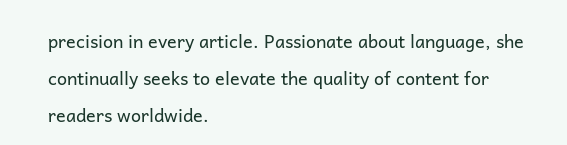precision in every article. Passionate about language, she continually seeks to elevate the quality of content for readers worldwide.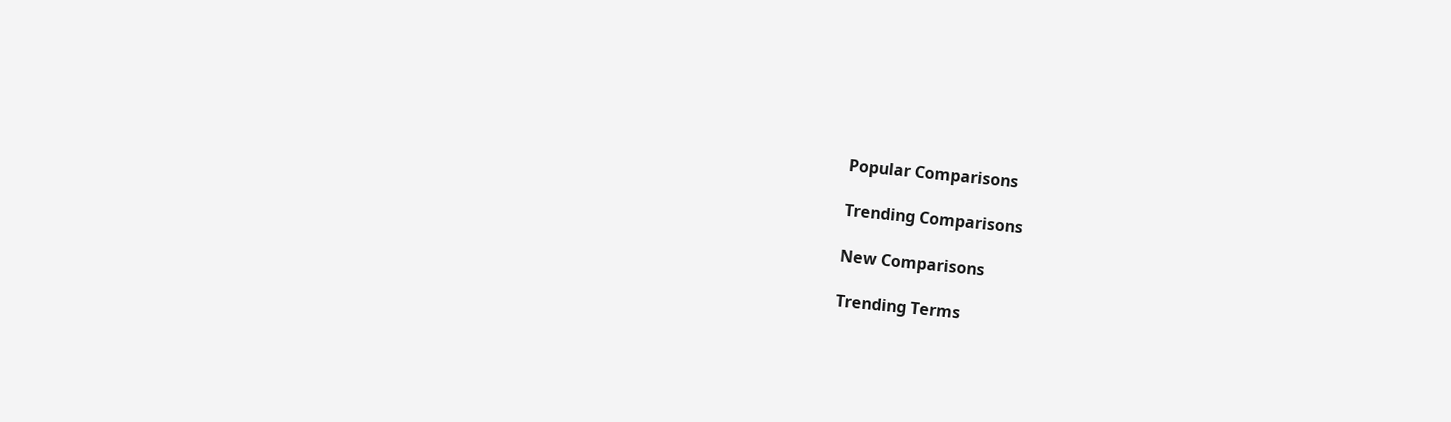Popular Comparisons

Trending Comparisons

New Comparisons

Trending Terms